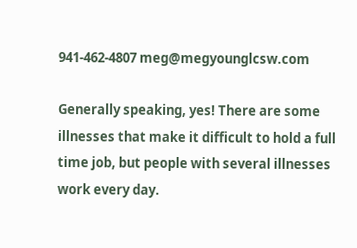941-462-4807 meg@megyounglcsw.com

Generally speaking, yes! There are some illnesses that make it difficult to hold a full time job, but people with several illnesses work every day.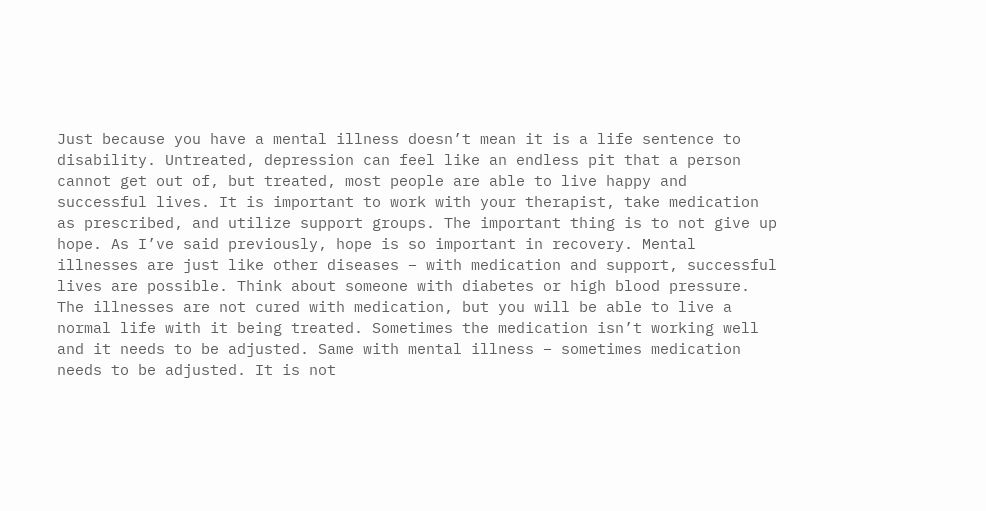Just because you have a mental illness doesn’t mean it is a life sentence to disability. Untreated, depression can feel like an endless pit that a person cannot get out of, but treated, most people are able to live happy and successful lives. It is important to work with your therapist, take medication as prescribed, and utilize support groups. The important thing is to not give up hope. As I’ve said previously, hope is so important in recovery. Mental illnesses are just like other diseases – with medication and support, successful lives are possible. Think about someone with diabetes or high blood pressure. The illnesses are not cured with medication, but you will be able to live a normal life with it being treated. Sometimes the medication isn’t working well and it needs to be adjusted. Same with mental illness – sometimes medication needs to be adjusted. It is not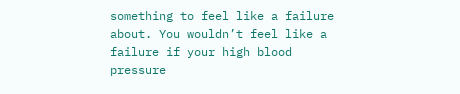something to feel like a failure about. You wouldn’t feel like a failure if your high blood pressure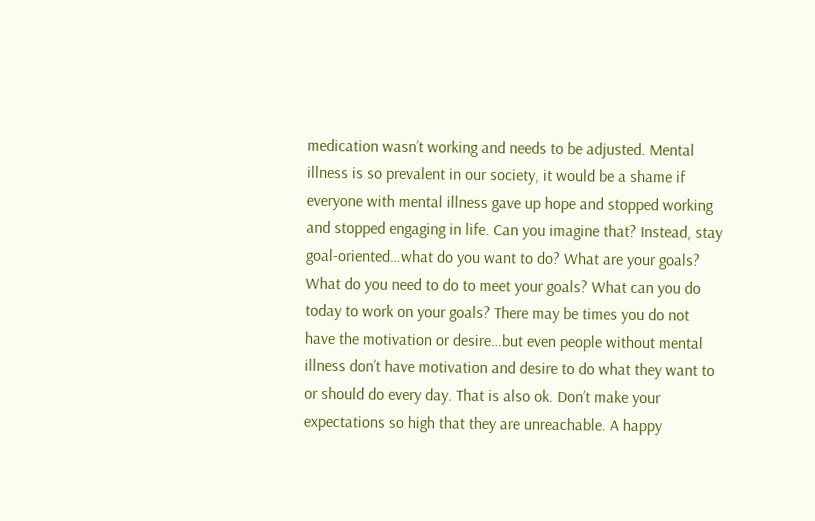medication wasn’t working and needs to be adjusted. Mental illness is so prevalent in our society, it would be a shame if everyone with mental illness gave up hope and stopped working and stopped engaging in life. Can you imagine that? Instead, stay goal-oriented…what do you want to do? What are your goals? What do you need to do to meet your goals? What can you do today to work on your goals? There may be times you do not have the motivation or desire…but even people without mental illness don’t have motivation and desire to do what they want to or should do every day. That is also ok. Don’t make your expectations so high that they are unreachable. A happy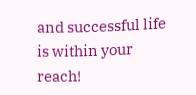and successful life is within your reach!